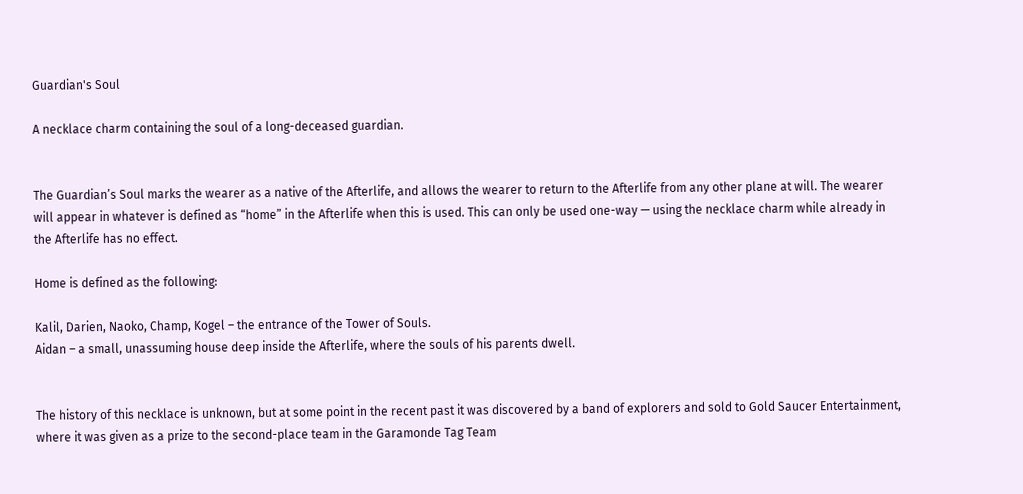Guardian's Soul

A necklace charm containing the soul of a long-deceased guardian.


The Guardian’s Soul marks the wearer as a native of the Afterlife, and allows the wearer to return to the Afterlife from any other plane at will. The wearer will appear in whatever is defined as “home” in the Afterlife when this is used. This can only be used one-way — using the necklace charm while already in the Afterlife has no effect.

Home is defined as the following:

Kalil, Darien, Naoko, Champ, Kogel – the entrance of the Tower of Souls.
Aidan – a small, unassuming house deep inside the Afterlife, where the souls of his parents dwell.


The history of this necklace is unknown, but at some point in the recent past it was discovered by a band of explorers and sold to Gold Saucer Entertainment, where it was given as a prize to the second-place team in the Garamonde Tag Team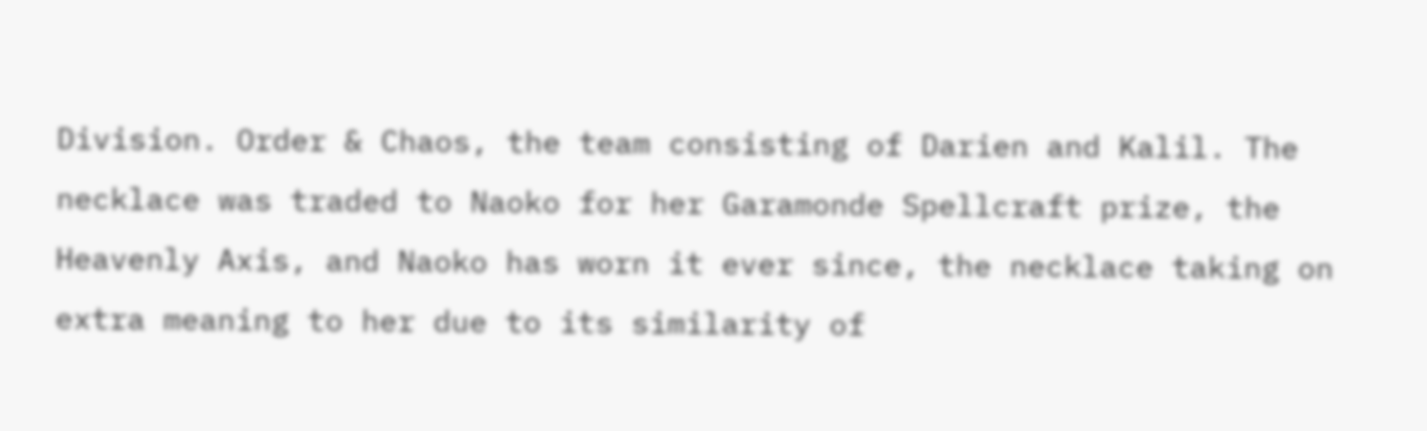Division. Order & Chaos, the team consisting of Darien and Kalil. The necklace was traded to Naoko for her Garamonde Spellcraft prize, the Heavenly Axis, and Naoko has worn it ever since, the necklace taking on extra meaning to her due to its similarity of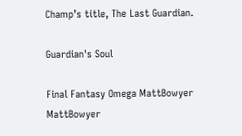Champ’s title, The Last Guardian.

Guardian's Soul

Final Fantasy Omega MattBowyer MattBowyer